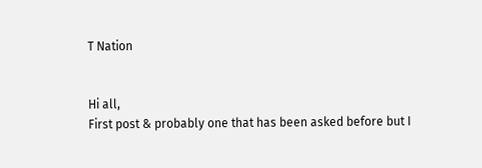T Nation


Hi all,
First post & probably one that has been asked before but I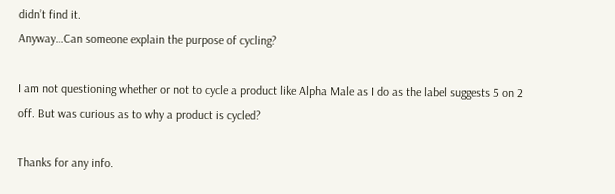didn’t find it.
Anyway…Can someone explain the purpose of cycling?

I am not questioning whether or not to cycle a product like Alpha Male as I do as the label suggests 5 on 2 off. But was curious as to why a product is cycled?

Thanks for any info.